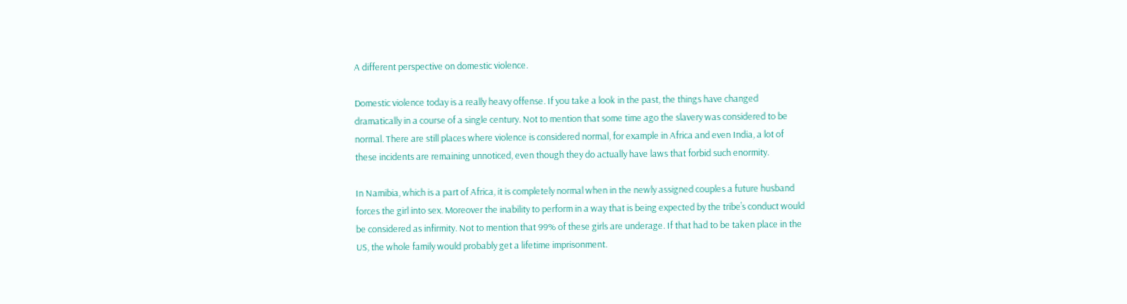A different perspective on domestic violence.

Domestic violence today is a really heavy offense. If you take a look in the past, the things have changed dramatically in a course of a single century. Not to mention that some time ago the slavery was considered to be normal. There are still places where violence is considered normal, for example in Africa and even India, a lot of these incidents are remaining unnoticed, even though they do actually have laws that forbid such enormity.

In Namibia, which is a part of Africa, it is completely normal when in the newly assigned couples a future husband forces the girl into sex. Moreover the inability to perform in a way that is being expected by the tribe’s conduct would be considered as infirmity. Not to mention that 99% of these girls are underage. If that had to be taken place in the US, the whole family would probably get a lifetime imprisonment.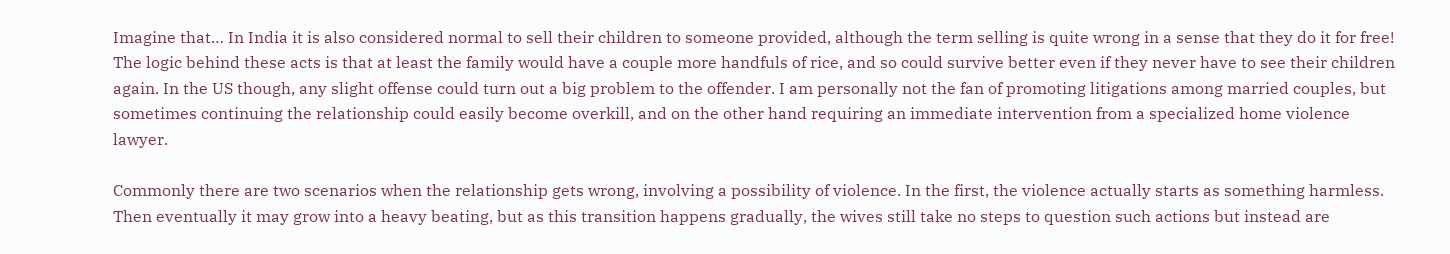Imagine that… In India it is also considered normal to sell their children to someone provided, although the term selling is quite wrong in a sense that they do it for free! The logic behind these acts is that at least the family would have a couple more handfuls of rice, and so could survive better even if they never have to see their children again. In the US though, any slight offense could turn out a big problem to the offender. I am personally not the fan of promoting litigations among married couples, but sometimes continuing the relationship could easily become overkill, and on the other hand requiring an immediate intervention from a specialized home violence lawyer.

Commonly there are two scenarios when the relationship gets wrong, involving a possibility of violence. In the first, the violence actually starts as something harmless. Then eventually it may grow into a heavy beating, but as this transition happens gradually, the wives still take no steps to question such actions but instead are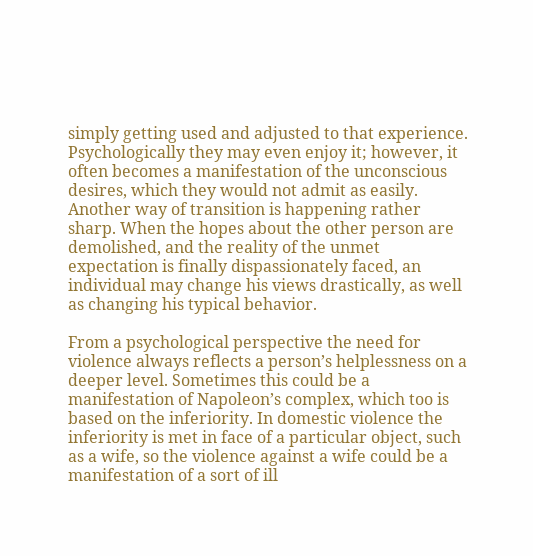simply getting used and adjusted to that experience. Psychologically they may even enjoy it; however, it often becomes a manifestation of the unconscious desires, which they would not admit as easily. Another way of transition is happening rather sharp. When the hopes about the other person are demolished, and the reality of the unmet expectation is finally dispassionately faced, an individual may change his views drastically, as well as changing his typical behavior.

From a psychological perspective the need for violence always reflects a person’s helplessness on a deeper level. Sometimes this could be a manifestation of Napoleon’s complex, which too is based on the inferiority. In domestic violence the inferiority is met in face of a particular object, such as a wife, so the violence against a wife could be a manifestation of a sort of ill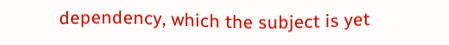dependency, which the subject is yet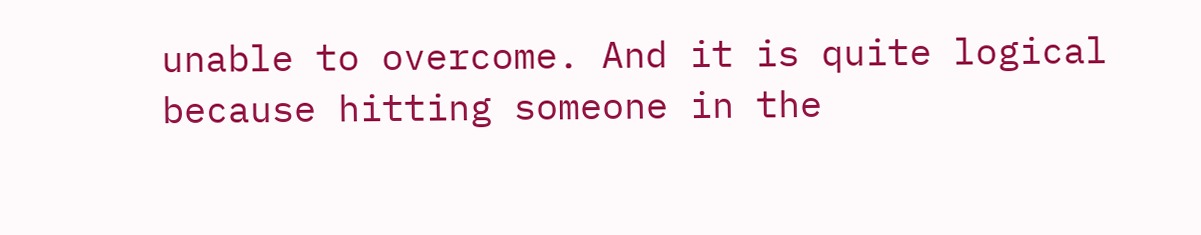unable to overcome. And it is quite logical because hitting someone in the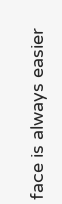face is always easier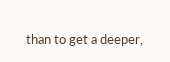than to get a deeper,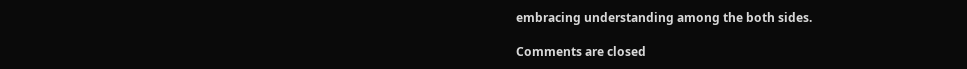embracing understanding among the both sides.

Comments are closed